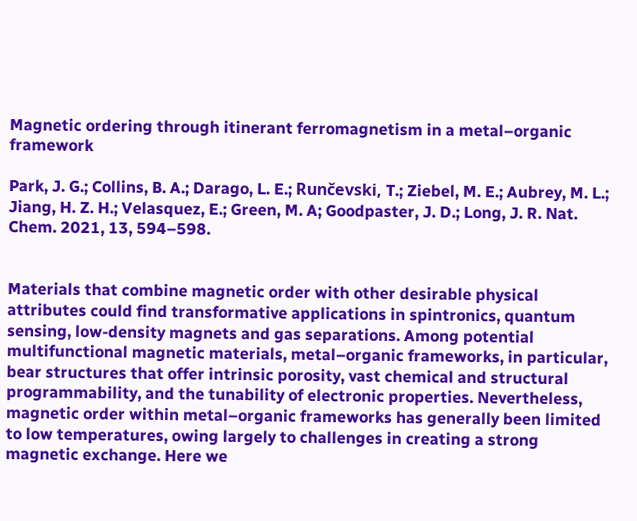Magnetic ordering through itinerant ferromagnetism in a metal–organic framework

Park, J. G.; Collins, B. A.; Darago, L. E.; Runčevski, T.; Ziebel, M. E.; Aubrey, M. L.; Jiang, H. Z. H.; Velasquez, E.; Green, M. A; Goodpaster, J. D.; Long, J. R. Nat. Chem. 2021, 13, 594–598.


Materials that combine magnetic order with other desirable physical attributes could find transformative applications in spintronics, quantum sensing, low-density magnets and gas separations. Among potential multifunctional magnetic materials, metal–organic frameworks, in particular, bear structures that offer intrinsic porosity, vast chemical and structural programmability, and the tunability of electronic properties. Nevertheless, magnetic order within metal–organic frameworks has generally been limited to low temperatures, owing largely to challenges in creating a strong magnetic exchange. Here we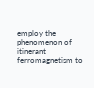employ the phenomenon of itinerant ferromagnetism to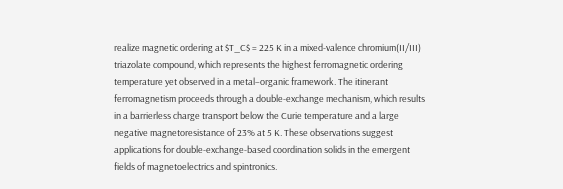realize magnetic ordering at $T_C$ = 225 K in a mixed-valence chromium(II/III) triazolate compound, which represents the highest ferromagnetic ordering temperature yet observed in a metal–organic framework. The itinerant ferromagnetism proceeds through a double-exchange mechanism, which results in a barrierless charge transport below the Curie temperature and a large negative magnetoresistance of 23% at 5 K. These observations suggest applications for double-exchange-based coordination solids in the emergent fields of magnetoelectrics and spintronics.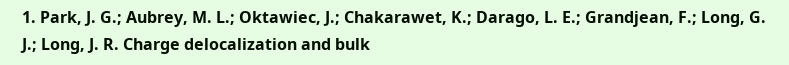1. Park, J. G.; Aubrey, M. L.; Oktawiec, J.; Chakarawet, K.; Darago, L. E.; Grandjean, F.; Long, G. J.; Long, J. R. Charge delocalization and bulk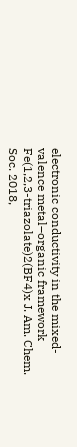electronic conductivity in the mixed-valence metal–organic framework Fe(1,2,3-triazolate)2(BF4)x J. Am. Chem. Soc. 2018,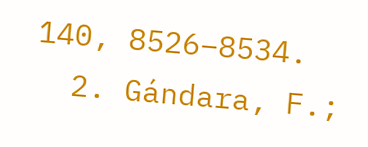140, 8526–8534.
  2. Gándara, F.;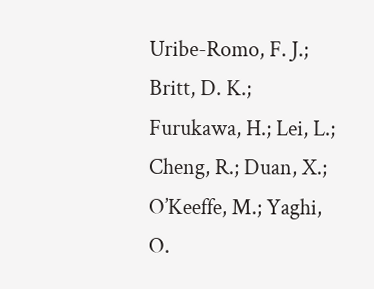Uribe-Romo, F. J.; Britt, D. K.; Furukawa, H.; Lei, L.; Cheng, R.; Duan, X.; O’Keeffe, M.; Yaghi, O.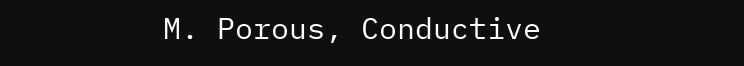M. Porous, Conductive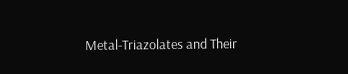Metal-Triazolates and Their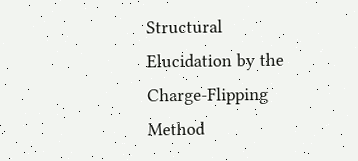Structural Elucidation by the Charge-Flipping Method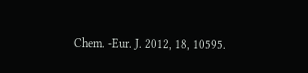Chem. -Eur. J. 2012, 18, 10595.